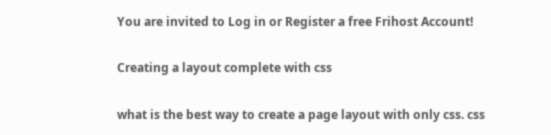You are invited to Log in or Register a free Frihost Account!

Creating a layout complete with css

what is the best way to create a page layout with only css. css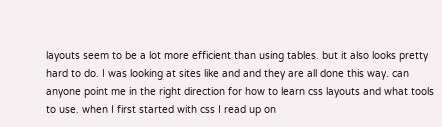layouts seem to be a lot more efficient than using tables. but it also looks pretty hard to do. I was looking at sites like and and they are all done this way. can anyone point me in the right direction for how to learn css layouts and what tools to use. when I first started with css I read up on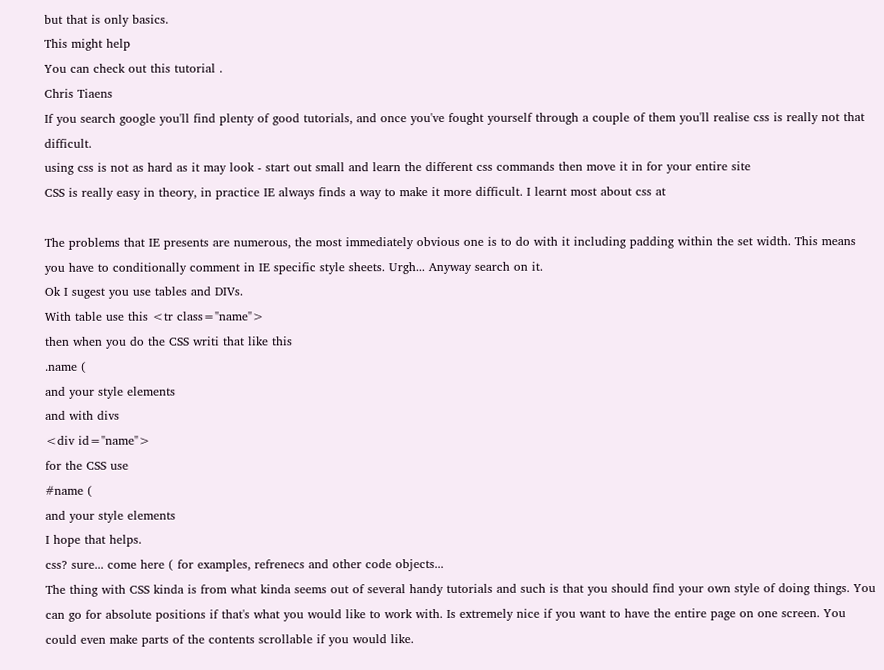but that is only basics.
This might help
You can check out this tutorial .
Chris Tiaens
If you search google you'll find plenty of good tutorials, and once you've fought yourself through a couple of them you'll realise css is really not that difficult.
using css is not as hard as it may look - start out small and learn the different css commands then move it in for your entire site
CSS is really easy in theory, in practice IE always finds a way to make it more difficult. I learnt most about css at

The problems that IE presents are numerous, the most immediately obvious one is to do with it including padding within the set width. This means you have to conditionally comment in IE specific style sheets. Urgh... Anyway search on it.
Ok I sugest you use tables and DIVs.
With table use this <tr class="name">
then when you do the CSS writi that like this
.name (
and your style elements
and with divs
<div id="name">
for the CSS use
#name (
and your style elements
I hope that helps.
css? sure... come here ( for examples, refrenecs and other code objects...
The thing with CSS kinda is from what kinda seems out of several handy tutorials and such is that you should find your own style of doing things. You can go for absolute positions if that's what you would like to work with. Is extremely nice if you want to have the entire page on one screen. You could even make parts of the contents scrollable if you would like.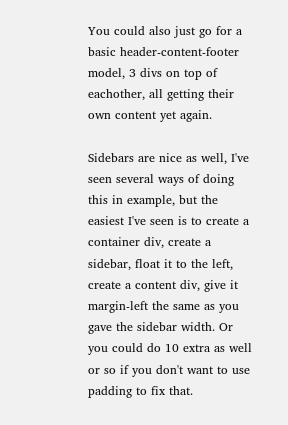You could also just go for a basic header-content-footer model, 3 divs on top of eachother, all getting their own content yet again.

Sidebars are nice as well, I've seen several ways of doing this in example, but the easiest I've seen is to create a container div, create a sidebar, float it to the left, create a content div, give it margin-left the same as you gave the sidebar width. Or you could do 10 extra as well or so if you don't want to use padding to fix that.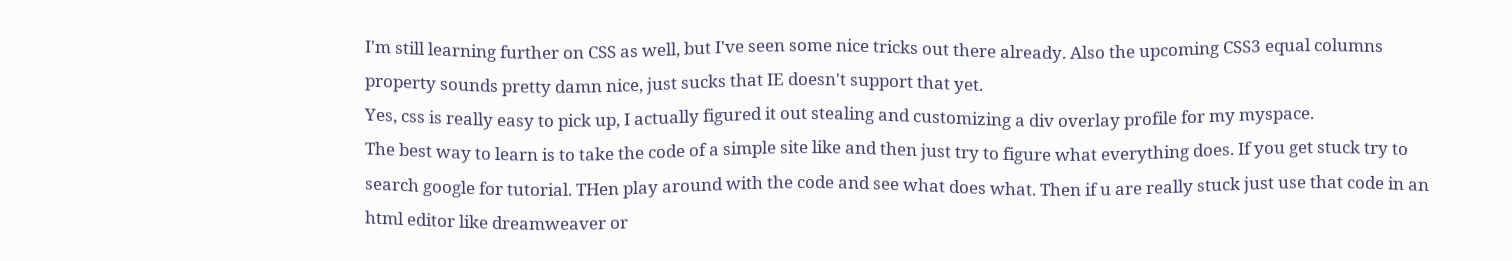I'm still learning further on CSS as well, but I've seen some nice tricks out there already. Also the upcoming CSS3 equal columns property sounds pretty damn nice, just sucks that IE doesn't support that yet.
Yes, css is really easy to pick up, I actually figured it out stealing and customizing a div overlay profile for my myspace.
The best way to learn is to take the code of a simple site like and then just try to figure what everything does. If you get stuck try to search google for tutorial. THen play around with the code and see what does what. Then if u are really stuck just use that code in an html editor like dreamweaver or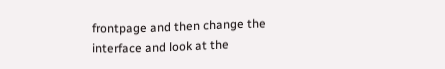frontpage and then change the interface and look at the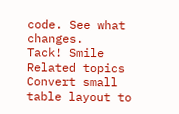code. See what changes.
Tack! Smile
Related topics
Convert small table layout to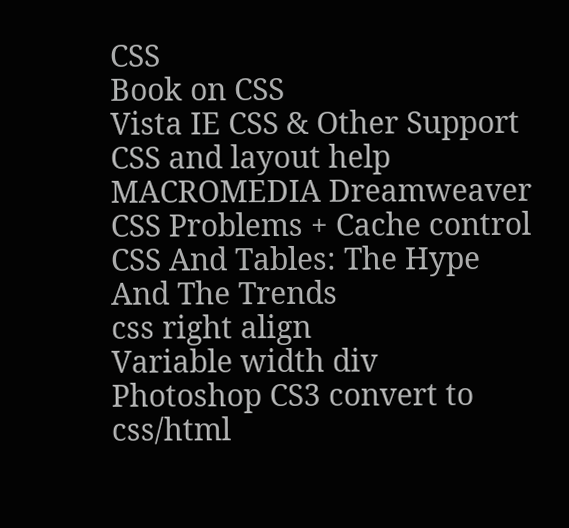CSS
Book on CSS
Vista IE CSS & Other Support
CSS and layout help
MACROMEDIA Dreamweaver
CSS Problems + Cache control
CSS And Tables: The Hype And The Trends
css right align
Variable width div
Photoshop CS3 convert to css/html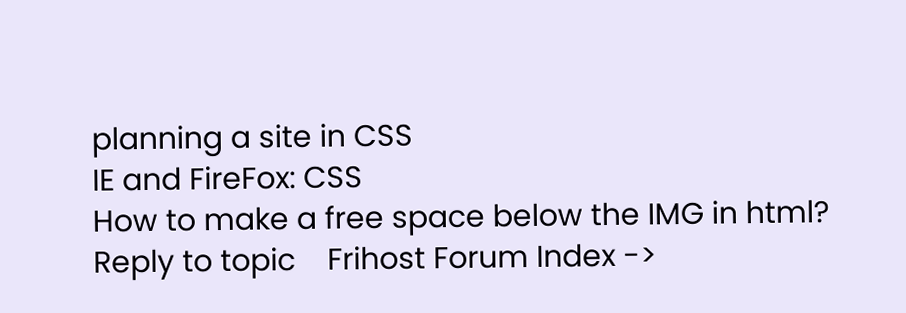planning a site in CSS
IE and FireFox: CSS
How to make a free space below the IMG in html?
Reply to topic    Frihost Forum Index ->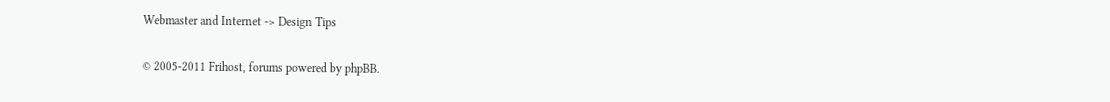Webmaster and Internet -> Design Tips

© 2005-2011 Frihost, forums powered by phpBB.